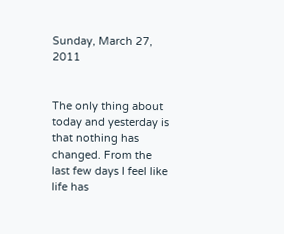Sunday, March 27, 2011


The only thing about today and yesterday is that nothing has changed. From the last few days I feel like life has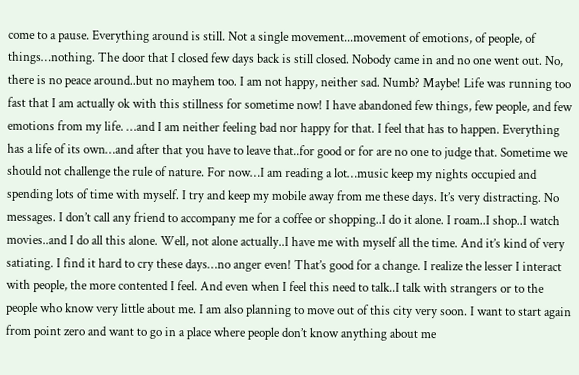come to a pause. Everything around is still. Not a single movement...movement of emotions, of people, of things…nothing. The door that I closed few days back is still closed. Nobody came in and no one went out. No, there is no peace around..but no mayhem too. I am not happy, neither sad. Numb? Maybe! Life was running too fast that I am actually ok with this stillness for sometime now! I have abandoned few things, few people, and few emotions from my life. …and I am neither feeling bad nor happy for that. I feel that has to happen. Everything has a life of its own…and after that you have to leave that..for good or for are no one to judge that. Sometime we should not challenge the rule of nature. For now…I am reading a lot…music keep my nights occupied and spending lots of time with myself. I try and keep my mobile away from me these days. It’s very distracting. No messages. I don’t call any friend to accompany me for a coffee or shopping..I do it alone. I roam..I shop..I watch movies..and I do all this alone. Well, not alone actually..I have me with myself all the time. And it’s kind of very satiating. I find it hard to cry these days…no anger even! That’s good for a change. I realize the lesser I interact with people, the more contented I feel. And even when I feel this need to talk..I talk with strangers or to the people who know very little about me. I am also planning to move out of this city very soon. I want to start again from point zero and want to go in a place where people don’t know anything about me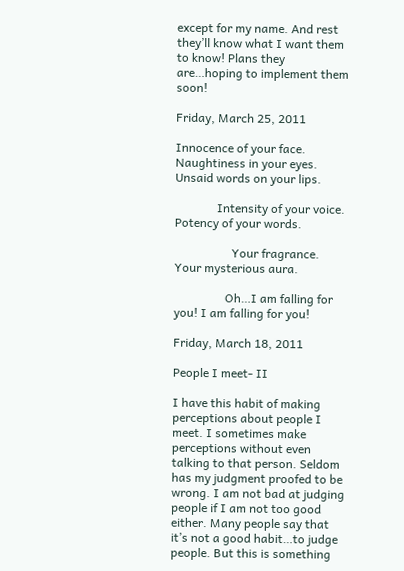except for my name. And rest they’ll know what I want them to know! Plans they are…hoping to implement them soon!

Friday, March 25, 2011

Innocence of your face. Naughtiness in your eyes. Unsaid words on your lips.

              Intensity of your voice. Potency of your words.

                   Your fragrance. Your mysterious aura.

                 Oh…I am falling for you! I am falling for you!

Friday, March 18, 2011

People I meet- II

I have this habit of making perceptions about people I meet. I sometimes make perceptions without even talking to that person. Seldom has my judgment proofed to be wrong. I am not bad at judging people if I am not too good either. Many people say that it’s not a good habit…to judge people. But this is something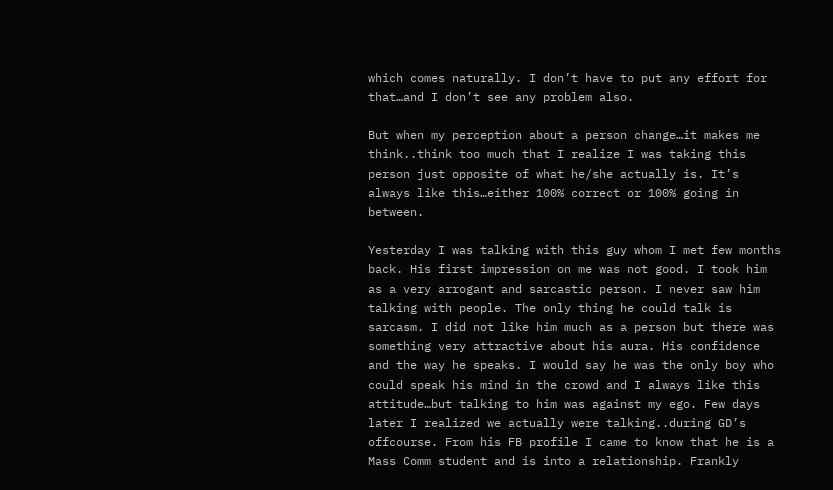which comes naturally. I don’t have to put any effort for that…and I don’t see any problem also.

But when my perception about a person change…it makes me think..think too much that I realize I was taking this person just opposite of what he/she actually is. It’s always like this…either 100% correct or 100% going in between.

Yesterday I was talking with this guy whom I met few months back. His first impression on me was not good. I took him as a very arrogant and sarcastic person. I never saw him talking with people. The only thing he could talk is sarcasm. I did not like him much as a person but there was something very attractive about his aura. His confidence and the way he speaks. I would say he was the only boy who could speak his mind in the crowd and I always like this attitude…but talking to him was against my ego. Few days later I realized we actually were talking..during GD’s offcourse. From his FB profile I came to know that he is a Mass Comm student and is into a relationship. Frankly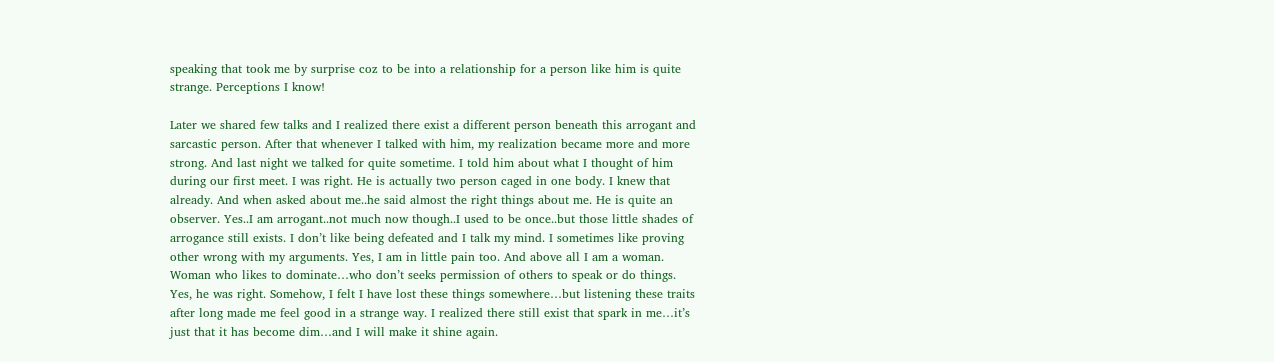speaking that took me by surprise coz to be into a relationship for a person like him is quite strange. Perceptions I know!

Later we shared few talks and I realized there exist a different person beneath this arrogant and sarcastic person. After that whenever I talked with him, my realization became more and more strong. And last night we talked for quite sometime. I told him about what I thought of him during our first meet. I was right. He is actually two person caged in one body. I knew that already. And when asked about me..he said almost the right things about me. He is quite an observer. Yes..I am arrogant..not much now though..I used to be once..but those little shades of arrogance still exists. I don’t like being defeated and I talk my mind. I sometimes like proving other wrong with my arguments. Yes, I am in little pain too. And above all I am a woman. Woman who likes to dominate…who don’t seeks permission of others to speak or do things. Yes, he was right. Somehow, I felt I have lost these things somewhere…but listening these traits after long made me feel good in a strange way. I realized there still exist that spark in me…it’s just that it has become dim…and I will make it shine again.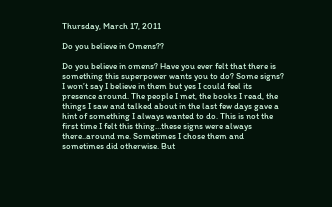Thursday, March 17, 2011

Do you believe in Omens??

Do you believe in omens? Have you ever felt that there is something this superpower wants you to do? Some signs? I won’t say I believe in them but yes I could feel its presence around. The people I met, the books I read, the things I saw and talked about in the last few days gave a hint of something I always wanted to do. This is not the first time I felt this thing…these signs were always there..around me. Sometimes I chose them and sometimes did otherwise. But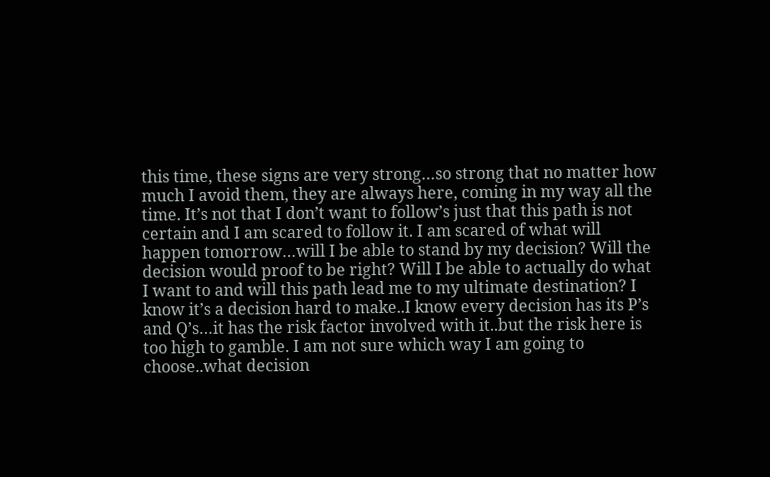this time, these signs are very strong…so strong that no matter how much I avoid them, they are always here, coming in my way all the time. It’s not that I don’t want to follow’s just that this path is not certain and I am scared to follow it. I am scared of what will happen tomorrow…will I be able to stand by my decision? Will the decision would proof to be right? Will I be able to actually do what I want to and will this path lead me to my ultimate destination? I know it’s a decision hard to make..I know every decision has its P’s and Q’s…it has the risk factor involved with it..but the risk here is too high to gamble. I am not sure which way I am going to choose..what decision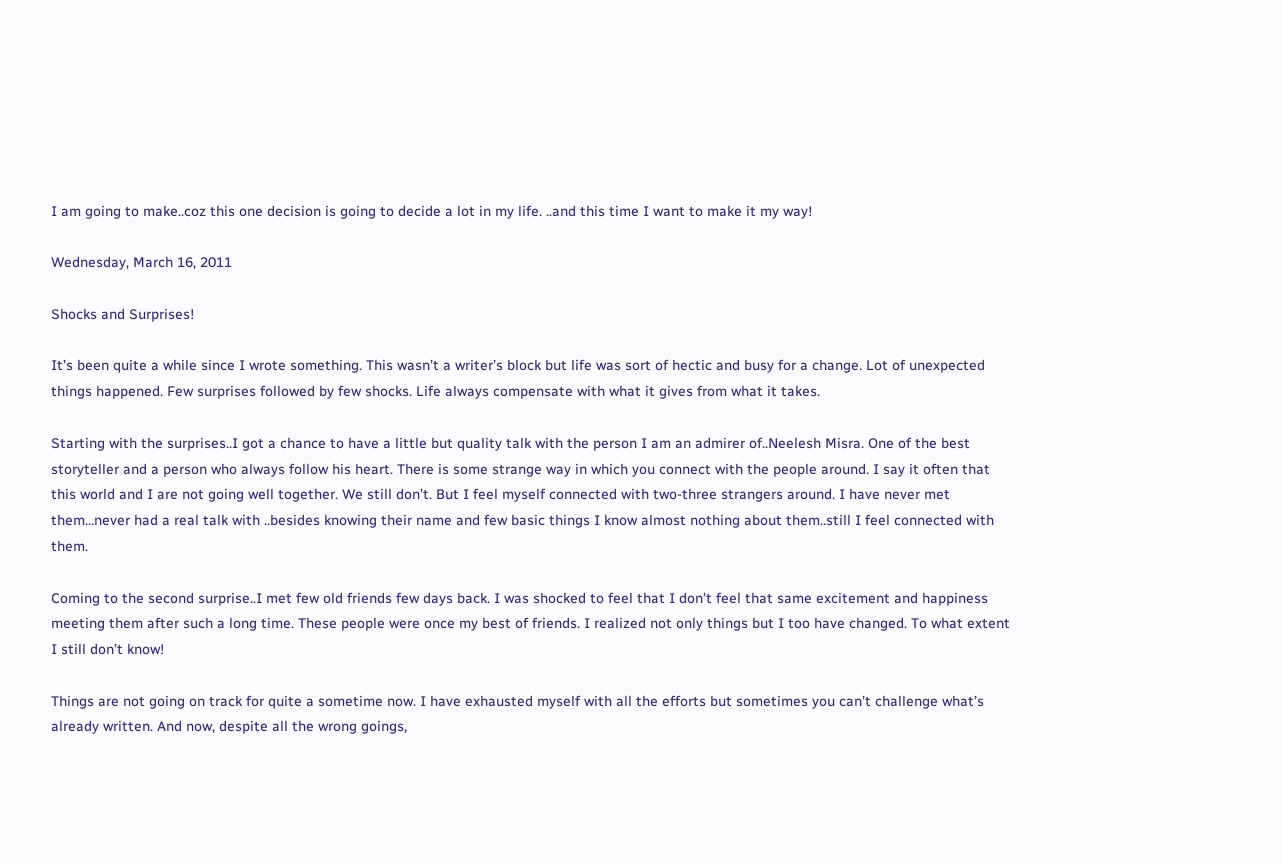I am going to make..coz this one decision is going to decide a lot in my life. ..and this time I want to make it my way!

Wednesday, March 16, 2011

Shocks and Surprises!

It’s been quite a while since I wrote something. This wasn’t a writer’s block but life was sort of hectic and busy for a change. Lot of unexpected things happened. Few surprises followed by few shocks. Life always compensate with what it gives from what it takes.

Starting with the surprises..I got a chance to have a little but quality talk with the person I am an admirer of..Neelesh Misra. One of the best storyteller and a person who always follow his heart. There is some strange way in which you connect with the people around. I say it often that this world and I are not going well together. We still don’t. But I feel myself connected with two-three strangers around. I have never met them…never had a real talk with ..besides knowing their name and few basic things I know almost nothing about them..still I feel connected with them.

Coming to the second surprise..I met few old friends few days back. I was shocked to feel that I don’t feel that same excitement and happiness meeting them after such a long time. These people were once my best of friends. I realized not only things but I too have changed. To what extent I still don’t know!

Things are not going on track for quite a sometime now. I have exhausted myself with all the efforts but sometimes you can’t challenge what’s already written. And now, despite all the wrong goings,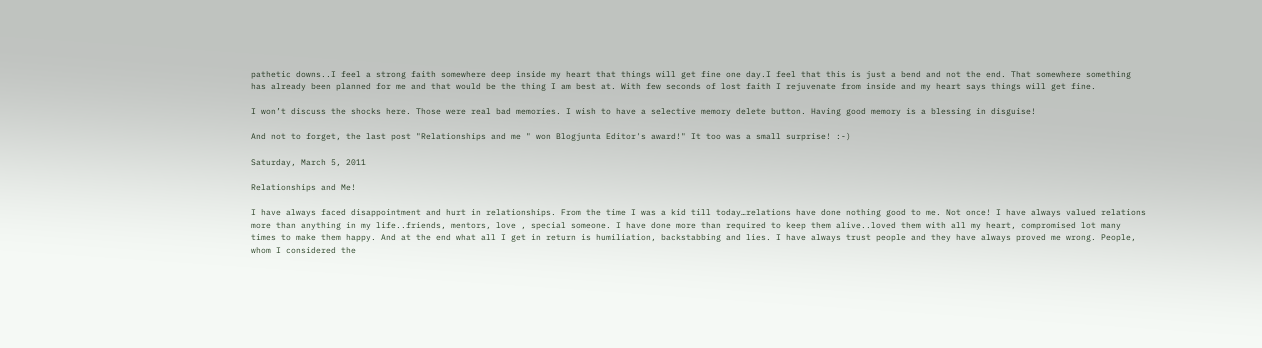pathetic downs..I feel a strong faith somewhere deep inside my heart that things will get fine one day.I feel that this is just a bend and not the end. That somewhere something has already been planned for me and that would be the thing I am best at. With few seconds of lost faith I rejuvenate from inside and my heart says things will get fine.

I won’t discuss the shocks here. Those were real bad memories. I wish to have a selective memory delete button. Having good memory is a blessing in disguise!

And not to forget, the last post "Relationships and me " won Blogjunta Editor's award!" It too was a small surprise! :-)

Saturday, March 5, 2011

Relationships and Me!

I have always faced disappointment and hurt in relationships. From the time I was a kid till today…relations have done nothing good to me. Not once! I have always valued relations more than anything in my life..friends, mentors, love , special someone. I have done more than required to keep them alive..loved them with all my heart, compromised lot many times to make them happy. And at the end what all I get in return is humiliation, backstabbing and lies. I have always trust people and they have always proved me wrong. People, whom I considered the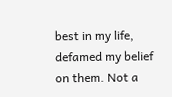best in my life, defamed my belief on them. Not a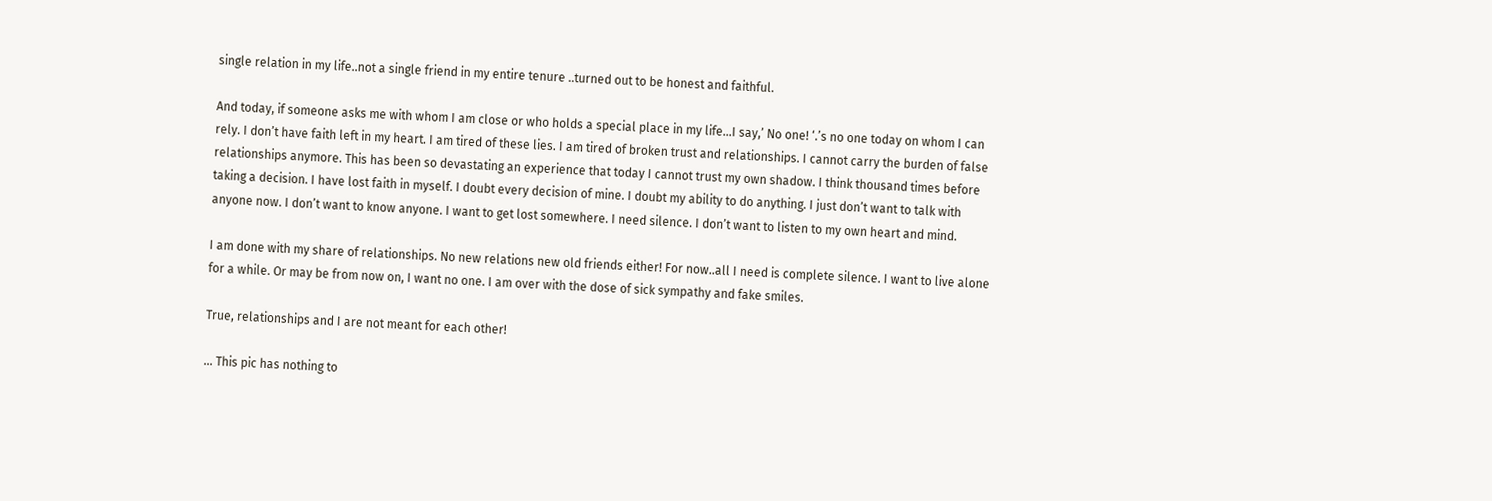single relation in my life..not a single friend in my entire tenure ..turned out to be honest and faithful.

And today, if someone asks me with whom I am close or who holds a special place in my life…I say,’ No one! ‘.’s no one today on whom I can rely. I don’t have faith left in my heart. I am tired of these lies. I am tired of broken trust and relationships. I cannot carry the burden of false relationships anymore. This has been so devastating an experience that today I cannot trust my own shadow. I think thousand times before taking a decision. I have lost faith in myself. I doubt every decision of mine. I doubt my ability to do anything. I just don’t want to talk with anyone now. I don’t want to know anyone. I want to get lost somewhere. I need silence. I don’t want to listen to my own heart and mind.

I am done with my share of relationships. No new relations new old friends either! For now..all I need is complete silence. I want to live alone for a while. Or may be from now on, I want no one. I am over with the dose of sick sympathy and fake smiles.

True, relationships and I are not meant for each other!

... This pic has nothing to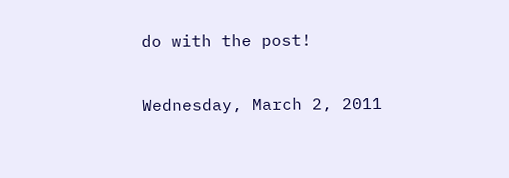do with the post!

Wednesday, March 2, 2011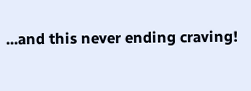...and this never ending craving!